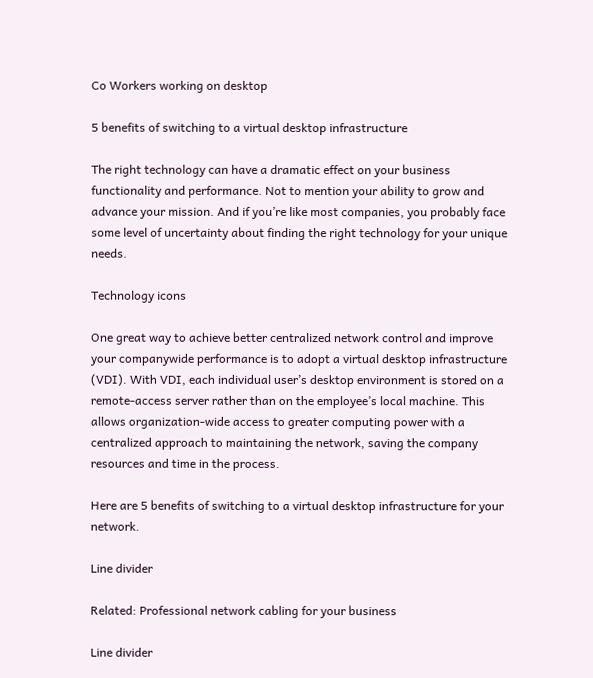Co Workers working on desktop

5 benefits of switching to a virtual desktop infrastructure

The right technology can have a dramatic effect on your business functionality and performance. Not to mention your ability to grow and advance your mission. And if you’re like most companies, you probably face some level of uncertainty about finding the right technology for your unique needs.

Technology icons

One great way to achieve better centralized network control and improve your companywide performance is to adopt a virtual desktop infrastructure (VDI). With VDI, each individual user’s desktop environment is stored on a remote-access server rather than on the employee’s local machine. This allows organization-wide access to greater computing power with a centralized approach to maintaining the network, saving the company resources and time in the process.

Here are 5 benefits of switching to a virtual desktop infrastructure for your network.

Line divider

Related: Professional network cabling for your business

Line divider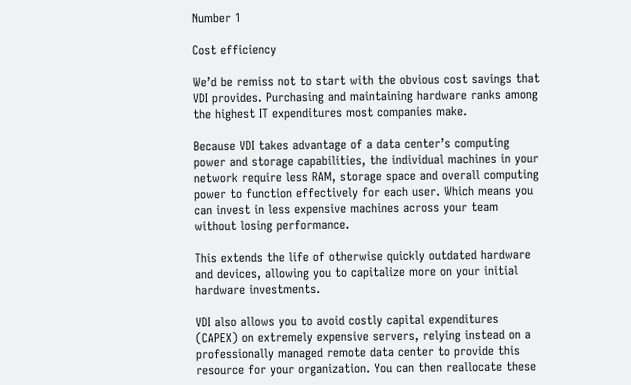Number 1

Cost efficiency

We’d be remiss not to start with the obvious cost savings that VDI provides. Purchasing and maintaining hardware ranks among the highest IT expenditures most companies make.

Because VDI takes advantage of a data center’s computing power and storage capabilities, the individual machines in your network require less RAM, storage space and overall computing power to function effectively for each user. Which means you can invest in less expensive machines across your team without losing performance.

This extends the life of otherwise quickly outdated hardware and devices, allowing you to capitalize more on your initial hardware investments.

VDI also allows you to avoid costly capital expenditures (CAPEX) on extremely expensive servers, relying instead on a professionally managed remote data center to provide this resource for your organization. You can then reallocate these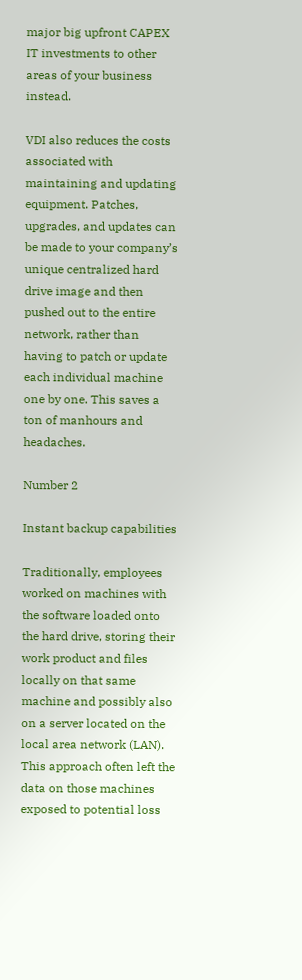major big upfront CAPEX IT investments to other areas of your business instead.

VDI also reduces the costs associated with maintaining and updating equipment. Patches, upgrades, and updates can be made to your company’s unique centralized hard drive image and then pushed out to the entire network, rather than having to patch or update each individual machine one by one. This saves a ton of manhours and headaches.

Number 2

Instant backup capabilities

Traditionally, employees worked on machines with the software loaded onto the hard drive, storing their work product and files locally on that same machine and possibly also on a server located on the local area network (LAN). This approach often left the data on those machines exposed to potential loss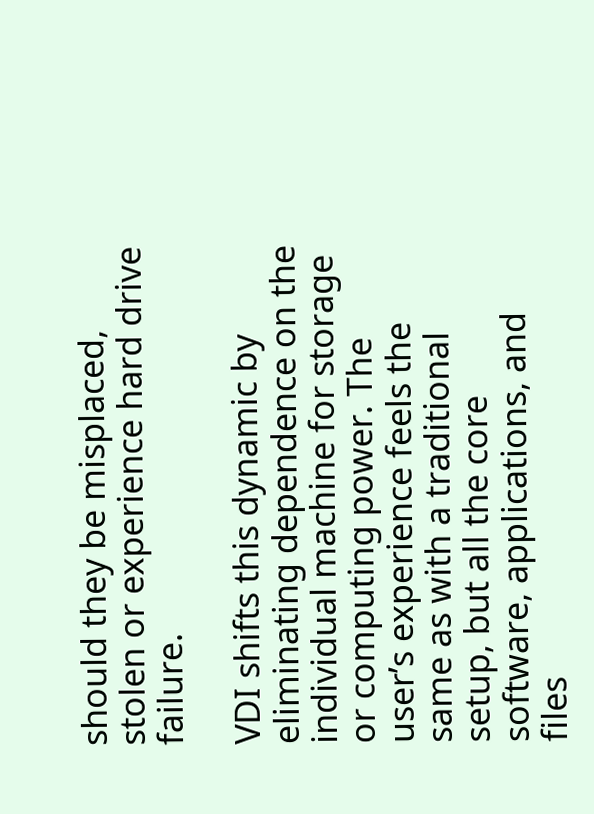should they be misplaced, stolen or experience hard drive failure.

VDI shifts this dynamic by eliminating dependence on the individual machine for storage or computing power. The user’s experience feels the same as with a traditional setup, but all the core software, applications, and files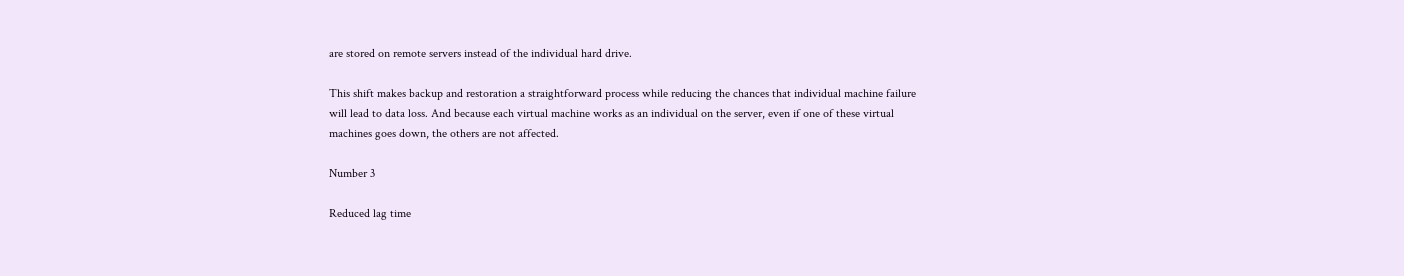are stored on remote servers instead of the individual hard drive.

This shift makes backup and restoration a straightforward process while reducing the chances that individual machine failure will lead to data loss. And because each virtual machine works as an individual on the server, even if one of these virtual machines goes down, the others are not affected.

Number 3

Reduced lag time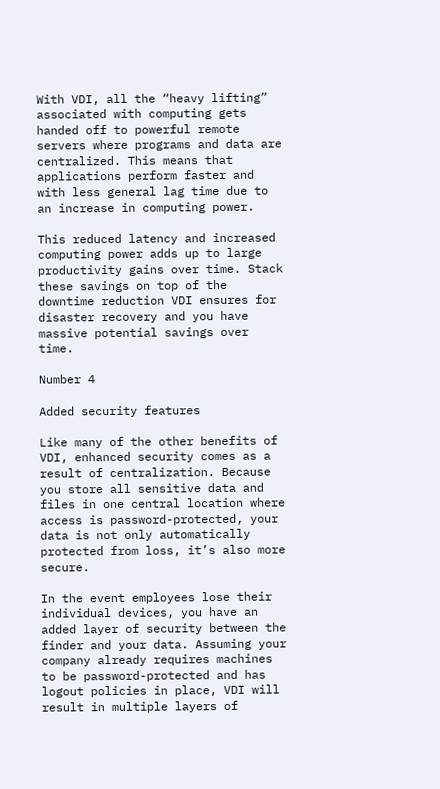With VDI, all the “heavy lifting” associated with computing gets handed off to powerful remote servers where programs and data are centralized. This means that applications perform faster and with less general lag time due to an increase in computing power.

This reduced latency and increased computing power adds up to large productivity gains over time. Stack these savings on top of the downtime reduction VDI ensures for disaster recovery and you have massive potential savings over time.

Number 4

Added security features

Like many of the other benefits of VDI, enhanced security comes as a result of centralization. Because you store all sensitive data and files in one central location where access is password-protected, your data is not only automatically protected from loss, it’s also more secure.

In the event employees lose their individual devices, you have an added layer of security between the finder and your data. Assuming your company already requires machines to be password-protected and has logout policies in place, VDI will result in multiple layers of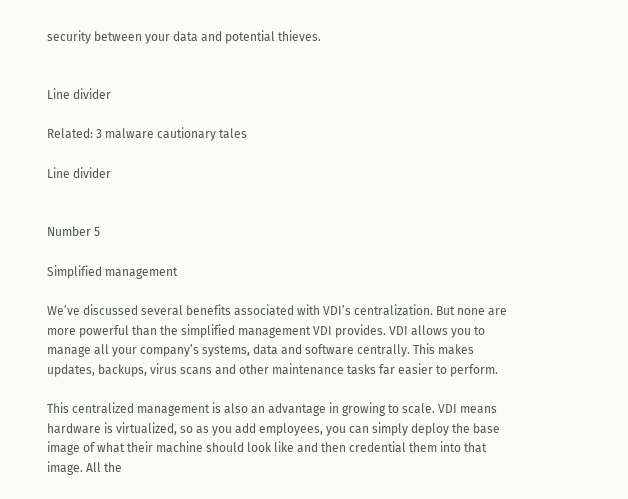security between your data and potential thieves.


Line divider

Related: 3 malware cautionary tales

Line divider


Number 5

Simplified management

We’ve discussed several benefits associated with VDI’s centralization. But none are more powerful than the simplified management VDI provides. VDI allows you to manage all your company’s systems, data and software centrally. This makes updates, backups, virus scans and other maintenance tasks far easier to perform.

This centralized management is also an advantage in growing to scale. VDI means hardware is virtualized, so as you add employees, you can simply deploy the base image of what their machine should look like and then credential them into that image. All the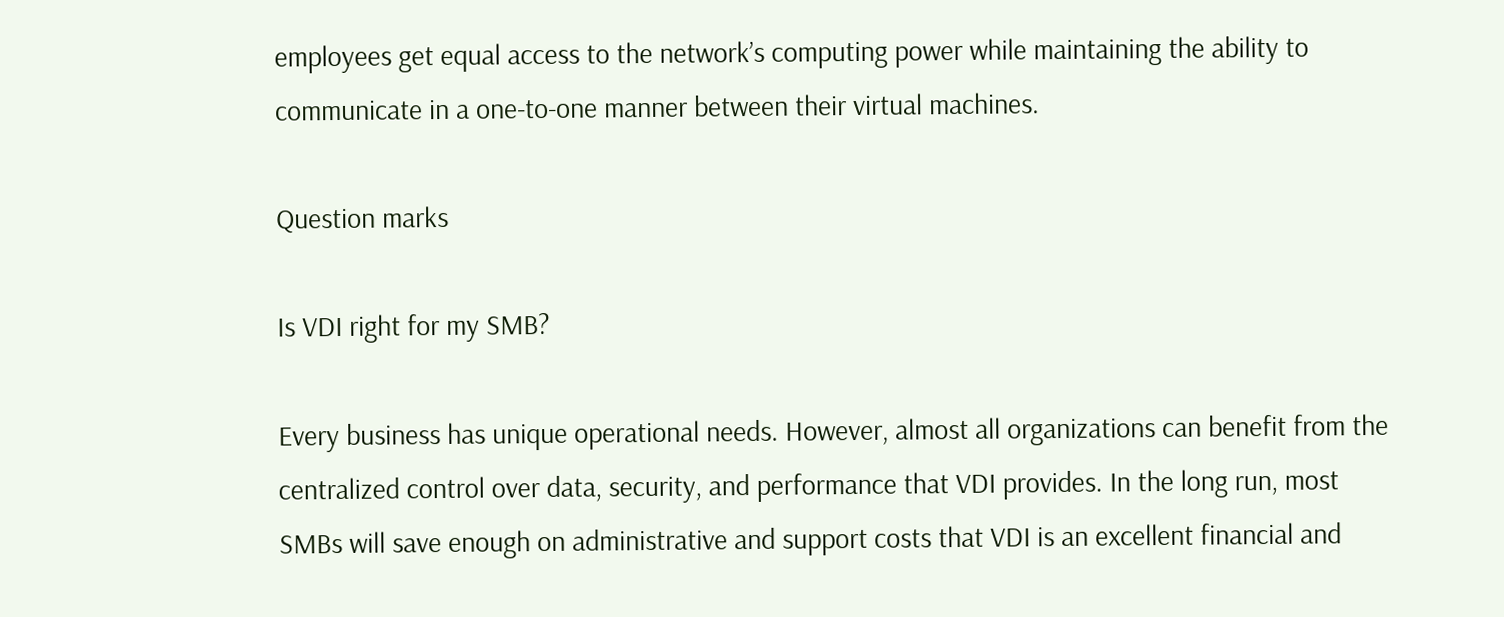employees get equal access to the network’s computing power while maintaining the ability to communicate in a one-to-one manner between their virtual machines.

Question marks

Is VDI right for my SMB?

Every business has unique operational needs. However, almost all organizations can benefit from the centralized control over data, security, and performance that VDI provides. In the long run, most SMBs will save enough on administrative and support costs that VDI is an excellent financial and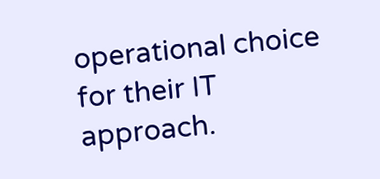operational choice for their IT approach.